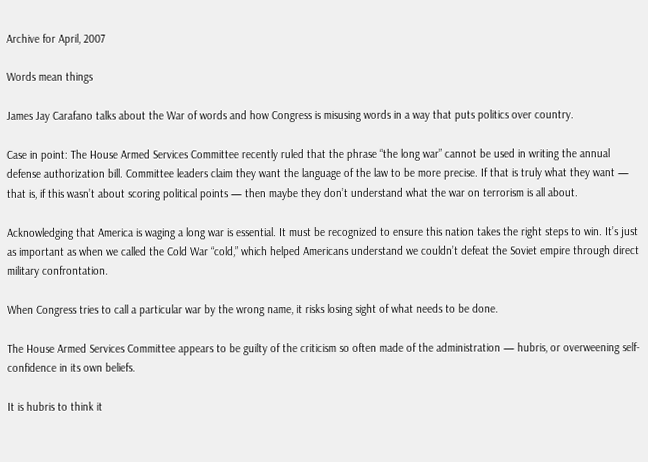Archive for April, 2007

Words mean things

James Jay Carafano talks about the War of words and how Congress is misusing words in a way that puts politics over country.

Case in point: The House Armed Services Committee recently ruled that the phrase “the long war” cannot be used in writing the annual defense authorization bill. Committee leaders claim they want the language of the law to be more precise. If that is truly what they want — that is, if this wasn’t about scoring political points — then maybe they don’t understand what the war on terrorism is all about.

Acknowledging that America is waging a long war is essential. It must be recognized to ensure this nation takes the right steps to win. It’s just as important as when we called the Cold War “cold,” which helped Americans understand we couldn’t defeat the Soviet empire through direct military confrontation.

When Congress tries to call a particular war by the wrong name, it risks losing sight of what needs to be done.

The House Armed Services Committee appears to be guilty of the criticism so often made of the administration — hubris, or overweening self-confidence in its own beliefs.

It is hubris to think it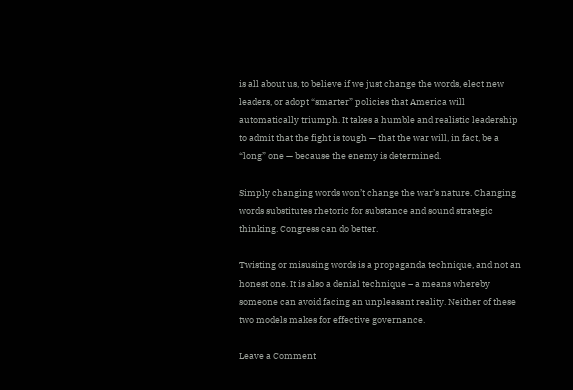is all about us, to believe if we just change the words, elect new leaders, or adopt “smarter” policies that America will automatically triumph. It takes a humble and realistic leadership to admit that the fight is tough — that the war will, in fact, be a “long” one — because the enemy is determined.

Simply changing words won’t change the war’s nature. Changing words substitutes rhetoric for substance and sound strategic thinking. Congress can do better.

Twisting or misusing words is a propaganda technique, and not an honest one. It is also a denial technique – a means whereby someone can avoid facing an unpleasant reality. Neither of these two models makes for effective governance.

Leave a Comment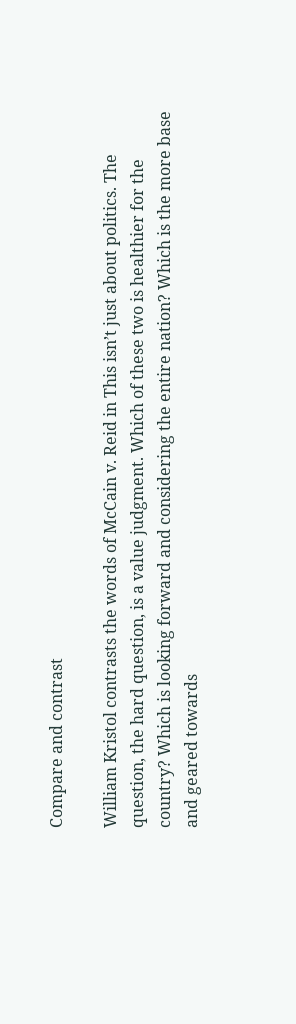Compare and contrast

William Kristol contrasts the words of McCain v. Reid in This isn’t just about politics. The question, the hard question, is a value judgment. Which of these two is healthier for the country? Which is looking forward and considering the entire nation? Which is the more base and geared towards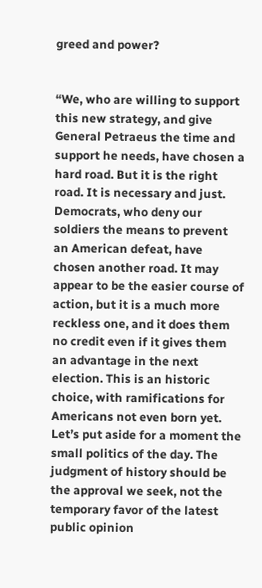greed and power?


“We, who are willing to support this new strategy, and give General Petraeus the time and support he needs, have chosen a hard road. But it is the right road. It is necessary and just. Democrats, who deny our soldiers the means to prevent an American defeat, have chosen another road. It may appear to be the easier course of action, but it is a much more reckless one, and it does them no credit even if it gives them an advantage in the next election. This is an historic choice, with ramifications for Americans not even born yet. Let’s put aside for a moment the small politics of the day. The judgment of history should be the approval we seek, not the temporary favor of the latest public opinion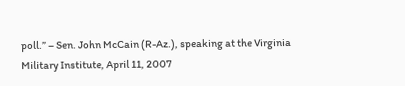poll.” – Sen. John McCain (R-Az.), speaking at the Virginia Military Institute, April 11, 2007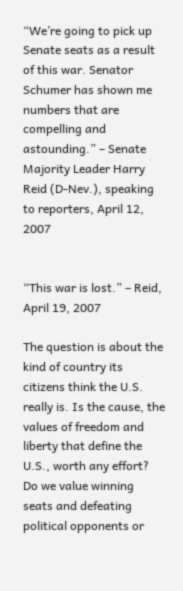“We’re going to pick up Senate seats as a result of this war. Senator Schumer has shown me numbers that are compelling and astounding.” – Senate Majority Leader Harry Reid (D-Nev.), speaking to reporters, April 12, 2007


“This war is lost.” – Reid, April 19, 2007

The question is about the kind of country its citizens think the U.S. really is. Is the cause, the values of freedom and liberty that define the U.S., worth any effort? Do we value winning seats and defeating political opponents or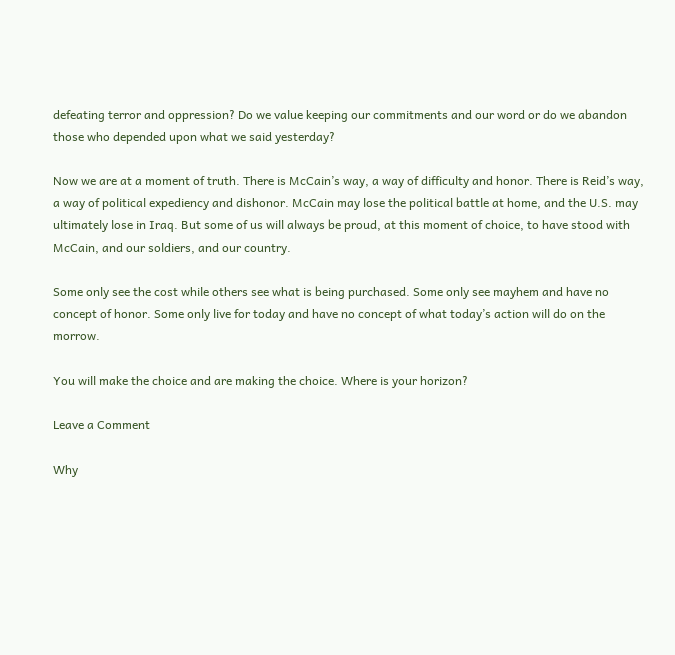defeating terror and oppression? Do we value keeping our commitments and our word or do we abandon those who depended upon what we said yesterday?

Now we are at a moment of truth. There is McCain’s way, a way of difficulty and honor. There is Reid’s way, a way of political expediency and dishonor. McCain may lose the political battle at home, and the U.S. may ultimately lose in Iraq. But some of us will always be proud, at this moment of choice, to have stood with McCain, and our soldiers, and our country.

Some only see the cost while others see what is being purchased. Some only see mayhem and have no concept of honor. Some only live for today and have no concept of what today’s action will do on the morrow.

You will make the choice and are making the choice. Where is your horizon?

Leave a Comment

Why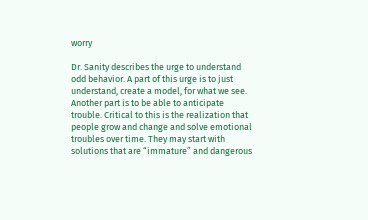worry

Dr. Sanity describes the urge to understand odd behavior. A part of this urge is to just understand, create a model, for what we see. Another part is to be able to anticipate trouble. Critical to this is the realization that people grow and change and solve emotional troubles over time. They may start with solutions that are “immature” and dangerous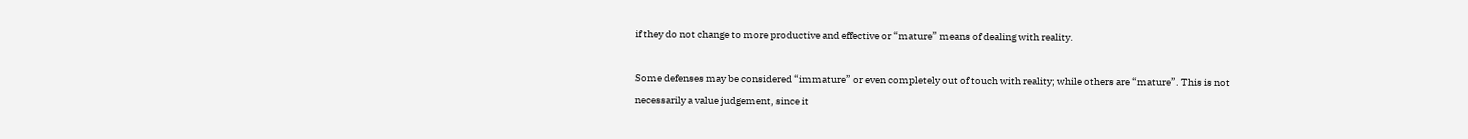if they do not change to more productive and effective or “mature” means of dealing with reality.

Some defenses may be considered “immature” or even completely out of touch with reality; while others are “mature”. This is not necessarily a value judgement, since it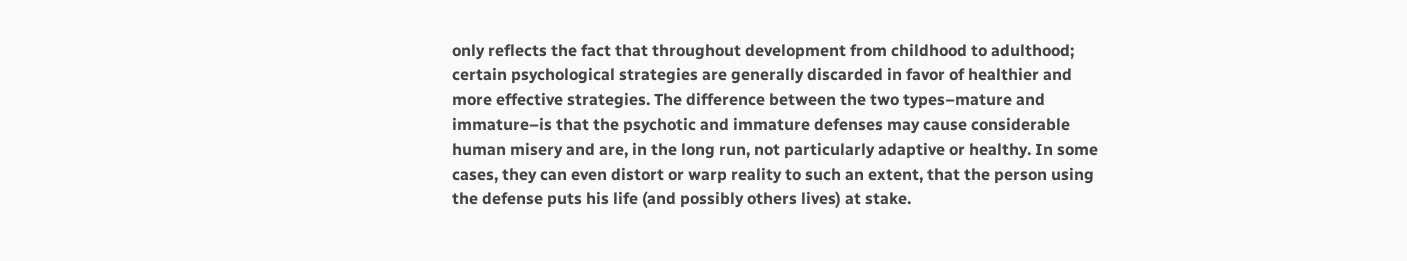only reflects the fact that throughout development from childhood to adulthood; certain psychological strategies are generally discarded in favor of healthier and more effective strategies. The difference between the two types–mature and immature–is that the psychotic and immature defenses may cause considerable human misery and are, in the long run, not particularly adaptive or healthy. In some cases, they can even distort or warp reality to such an extent, that the person using the defense puts his life (and possibly others lives) at stake.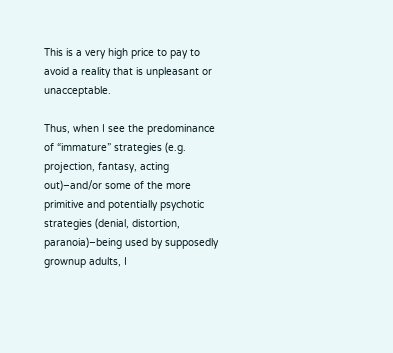This is a very high price to pay to avoid a reality that is unpleasant or unacceptable.

Thus, when I see the predominance of “immature” strategies (e.g. projection, fantasy, acting out)–and/or some of the more primitive and potentially psychotic strategies (denial, distortion, paranoia)–being used by supposedly grownup adults, I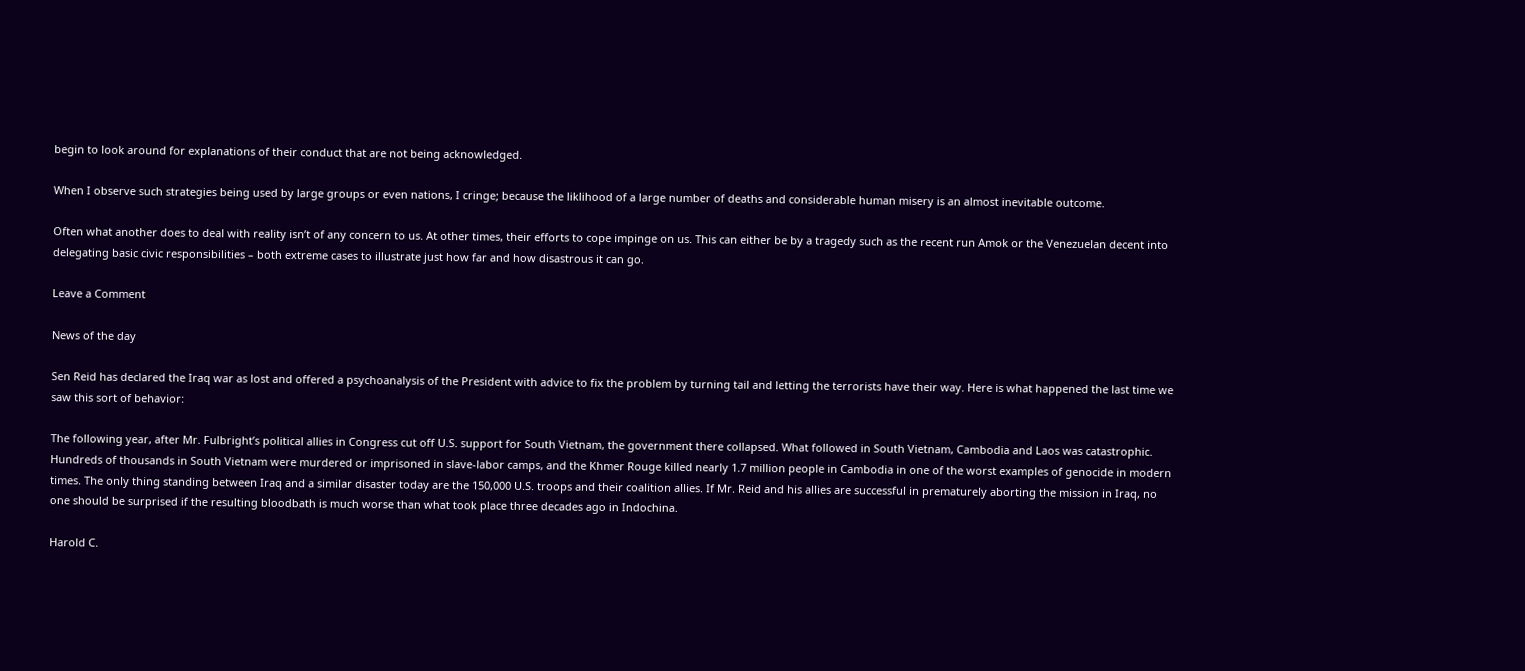begin to look around for explanations of their conduct that are not being acknowledged.

When I observe such strategies being used by large groups or even nations, I cringe; because the liklihood of a large number of deaths and considerable human misery is an almost inevitable outcome.

Often what another does to deal with reality isn’t of any concern to us. At other times, their efforts to cope impinge on us. This can either be by a tragedy such as the recent run Amok or the Venezuelan decent into delegating basic civic responsibilities – both extreme cases to illustrate just how far and how disastrous it can go.

Leave a Comment

News of the day

Sen Reid has declared the Iraq war as lost and offered a psychoanalysis of the President with advice to fix the problem by turning tail and letting the terrorists have their way. Here is what happened the last time we saw this sort of behavior:

The following year, after Mr. Fulbright’s political allies in Congress cut off U.S. support for South Vietnam, the government there collapsed. What followed in South Vietnam, Cambodia and Laos was catastrophic. Hundreds of thousands in South Vietnam were murdered or imprisoned in slave-labor camps, and the Khmer Rouge killed nearly 1.7 million people in Cambodia in one of the worst examples of genocide in modern times. The only thing standing between Iraq and a similar disaster today are the 150,000 U.S. troops and their coalition allies. If Mr. Reid and his allies are successful in prematurely aborting the mission in Iraq, no one should be surprised if the resulting bloodbath is much worse than what took place three decades ago in Indochina.

Harold C.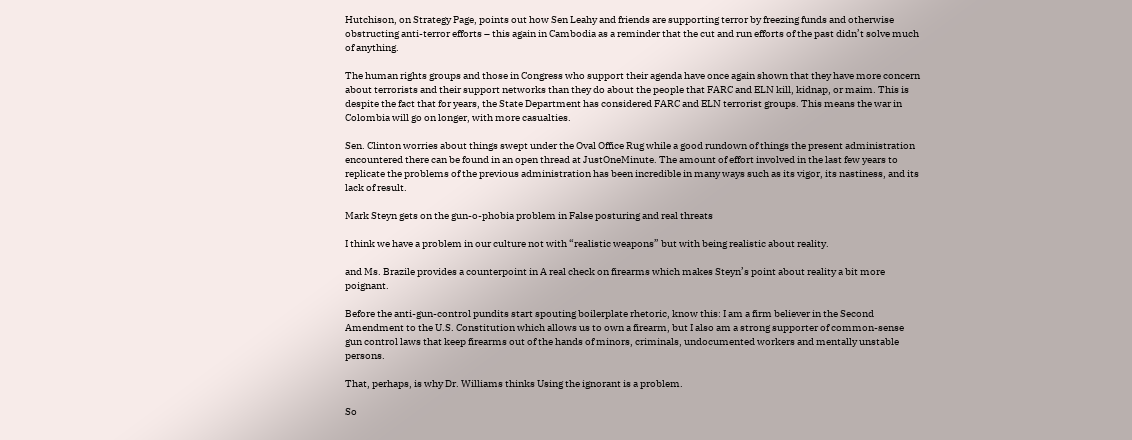Hutchison, on Strategy Page, points out how Sen Leahy and friends are supporting terror by freezing funds and otherwise obstructing anti-terror efforts – this again in Cambodia as a reminder that the cut and run efforts of the past didn’t solve much of anything.

The human rights groups and those in Congress who support their agenda have once again shown that they have more concern about terrorists and their support networks than they do about the people that FARC and ELN kill, kidnap, or maim. This is despite the fact that for years, the State Department has considered FARC and ELN terrorist groups. This means the war in Colombia will go on longer, with more casualties.

Sen. Clinton worries about things swept under the Oval Office Rug while a good rundown of things the present administration encountered there can be found in an open thread at JustOneMinute. The amount of effort involved in the last few years to replicate the problems of the previous administration has been incredible in many ways such as its vigor, its nastiness, and its lack of result.

Mark Steyn gets on the gun-o-phobia problem in False posturing and real threats

I think we have a problem in our culture not with “realistic weapons” but with being realistic about reality.

and Ms. Brazile provides a counterpoint in A real check on firearms which makes Steyn’s point about reality a bit more poignant.

Before the anti-gun-control pundits start spouting boilerplate rhetoric, know this: I am a firm believer in the Second Amendment to the U.S. Constitution which allows us to own a firearm, but I also am a strong supporter of common-sense gun control laws that keep firearms out of the hands of minors, criminals, undocumented workers and mentally unstable persons.

That, perhaps, is why Dr. Williams thinks Using the ignorant is a problem.

So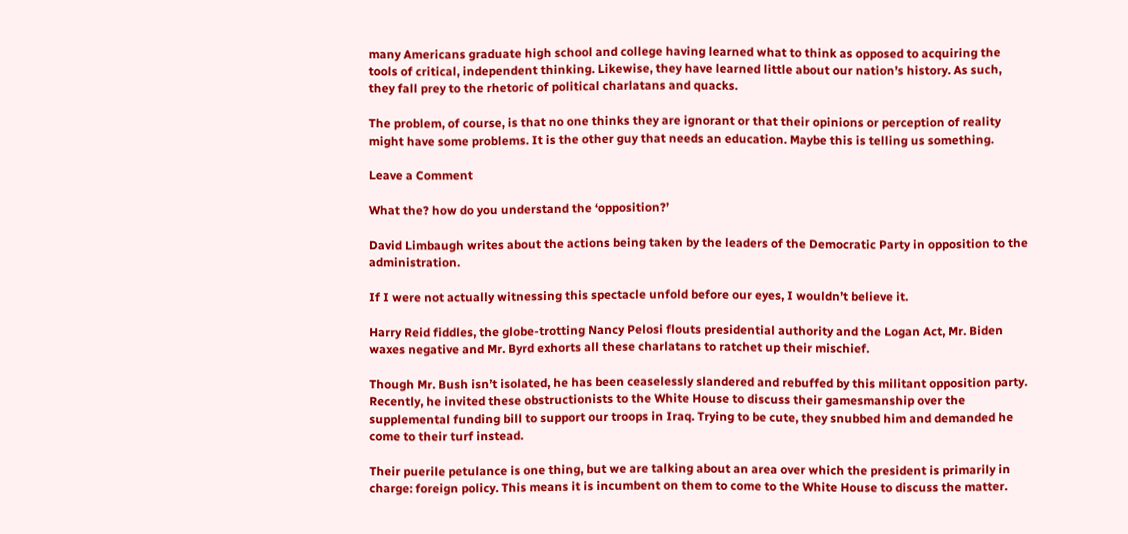many Americans graduate high school and college having learned what to think as opposed to acquiring the tools of critical, independent thinking. Likewise, they have learned little about our nation’s history. As such, they fall prey to the rhetoric of political charlatans and quacks.

The problem, of course, is that no one thinks they are ignorant or that their opinions or perception of reality might have some problems. It is the other guy that needs an education. Maybe this is telling us something.

Leave a Comment

What the? how do you understand the ‘opposition?’

David Limbaugh writes about the actions being taken by the leaders of the Democratic Party in opposition to the administration.

If I were not actually witnessing this spectacle unfold before our eyes, I wouldn’t believe it.

Harry Reid fiddles, the globe-trotting Nancy Pelosi flouts presidential authority and the Logan Act, Mr. Biden waxes negative and Mr. Byrd exhorts all these charlatans to ratchet up their mischief.

Though Mr. Bush isn’t isolated, he has been ceaselessly slandered and rebuffed by this militant opposition party. Recently, he invited these obstructionists to the White House to discuss their gamesmanship over the supplemental funding bill to support our troops in Iraq. Trying to be cute, they snubbed him and demanded he come to their turf instead.

Their puerile petulance is one thing, but we are talking about an area over which the president is primarily in charge: foreign policy. This means it is incumbent on them to come to the White House to discuss the matter.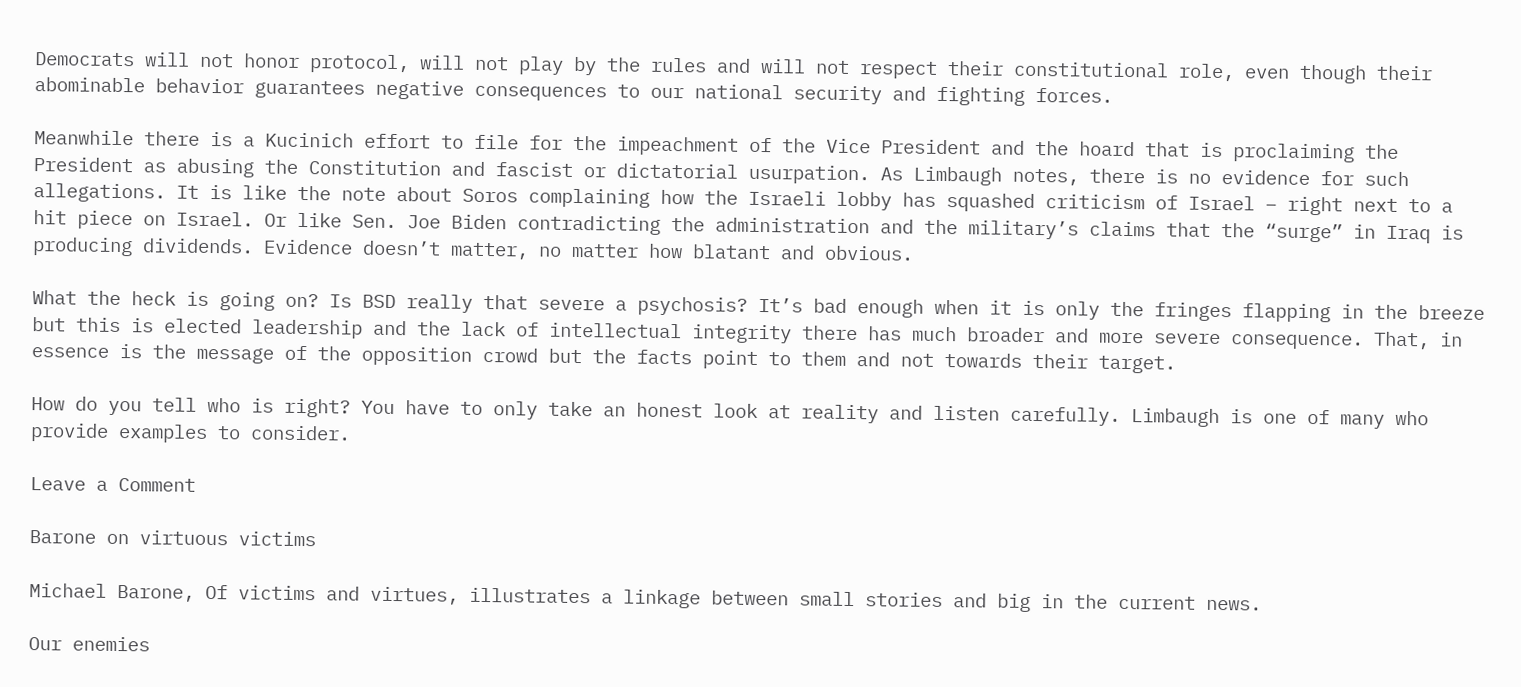Democrats will not honor protocol, will not play by the rules and will not respect their constitutional role, even though their abominable behavior guarantees negative consequences to our national security and fighting forces.

Meanwhile there is a Kucinich effort to file for the impeachment of the Vice President and the hoard that is proclaiming the President as abusing the Constitution and fascist or dictatorial usurpation. As Limbaugh notes, there is no evidence for such allegations. It is like the note about Soros complaining how the Israeli lobby has squashed criticism of Israel – right next to a hit piece on Israel. Or like Sen. Joe Biden contradicting the administration and the military’s claims that the “surge” in Iraq is producing dividends. Evidence doesn’t matter, no matter how blatant and obvious.

What the heck is going on? Is BSD really that severe a psychosis? It’s bad enough when it is only the fringes flapping in the breeze but this is elected leadership and the lack of intellectual integrity there has much broader and more severe consequence. That, in essence is the message of the opposition crowd but the facts point to them and not towards their target.

How do you tell who is right? You have to only take an honest look at reality and listen carefully. Limbaugh is one of many who provide examples to consider.

Leave a Comment

Barone on virtuous victims

Michael Barone, Of victims and virtues, illustrates a linkage between small stories and big in the current news.

Our enemies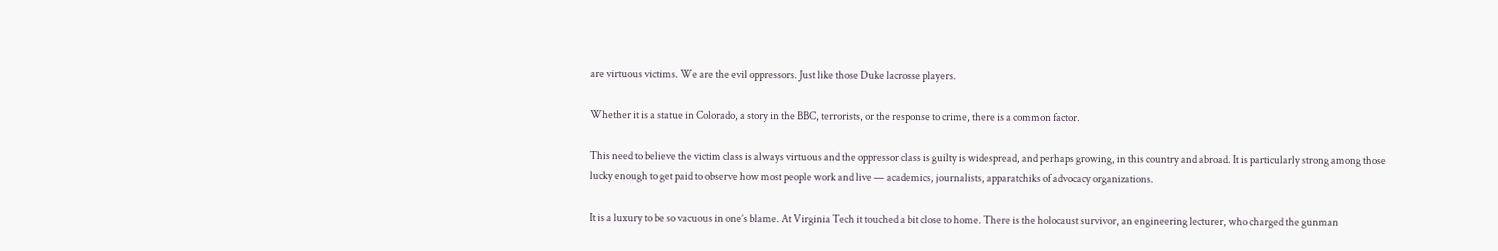are virtuous victims. We are the evil oppressors. Just like those Duke lacrosse players.

Whether it is a statue in Colorado, a story in the BBC, terrorists, or the response to crime, there is a common factor.

This need to believe the victim class is always virtuous and the oppressor class is guilty is widespread, and perhaps growing, in this country and abroad. It is particularly strong among those lucky enough to get paid to observe how most people work and live — academics, journalists, apparatchiks of advocacy organizations.

It is a luxury to be so vacuous in one’s blame. At Virginia Tech it touched a bit close to home. There is the holocaust survivor, an engineering lecturer, who charged the gunman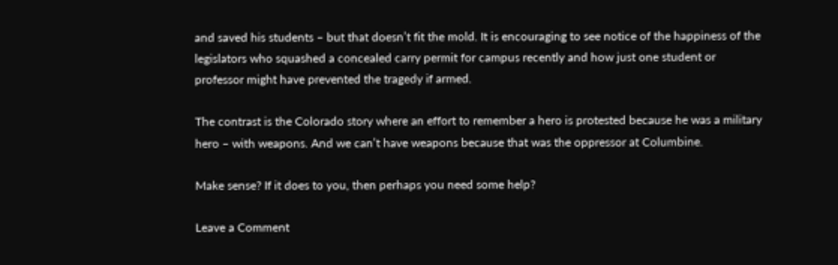and saved his students – but that doesn’t fit the mold. It is encouraging to see notice of the happiness of the legislators who squashed a concealed carry permit for campus recently and how just one student or professor might have prevented the tragedy if armed.

The contrast is the Colorado story where an effort to remember a hero is protested because he was a military hero – with weapons. And we can’t have weapons because that was the oppressor at Columbine.

Make sense? If it does to you, then perhaps you need some help?

Leave a Comment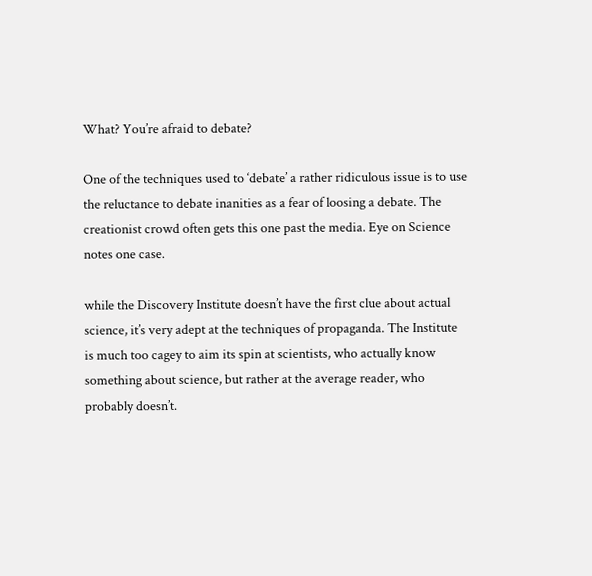What? You’re afraid to debate?

One of the techniques used to ‘debate’ a rather ridiculous issue is to use the reluctance to debate inanities as a fear of loosing a debate. The creationist crowd often gets this one past the media. Eye on Science notes one case.

while the Discovery Institute doesn’t have the first clue about actual science, it’s very adept at the techniques of propaganda. The Institute is much too cagey to aim its spin at scientists, who actually know something about science, but rather at the average reader, who probably doesn’t.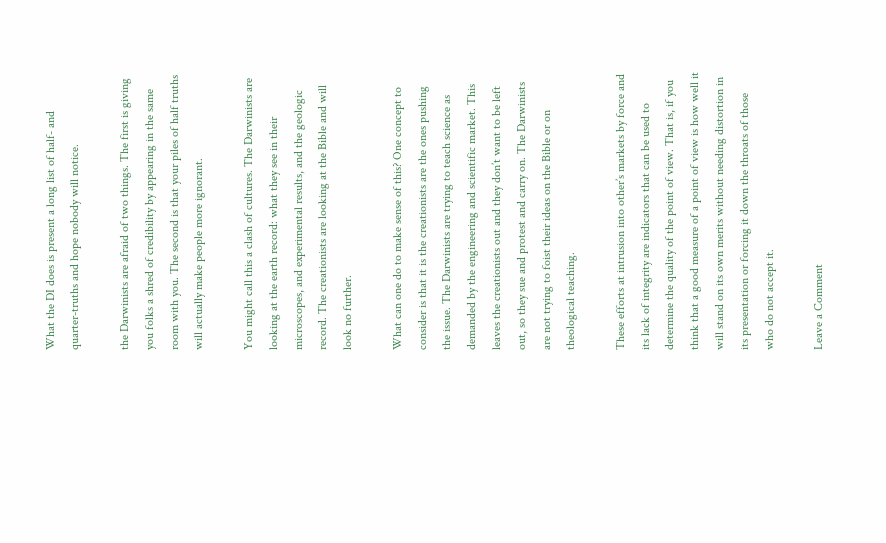What the DI does is present a long list of half- and quarter-truths and hope nobody will notice.

the Darwinists are afraid of two things. The first is giving you folks a shred of credibility by appearing in the same room with you. The second is that your piles of half truths will actually make people more ignorant.

You might call this a clash of cultures. The Darwinists are looking at the earth record: what they see in their microscopes, and experimental results, and the geologic record. The creationists are looking at the Bible and will look no further.

What can one do to make sense of this? One concept to consider is that it is the creationists are the ones pushing the issue. The Darwinists are trying to teach science as demanded by the engineering and scientific market. This leaves the creationists out and they don’t want to be left out, so they sue and protest and carry on. The Darwinists are not trying to foist their ideas on the Bible or on theological teaching.

These efforts at intrusion into other’s markets by force and its lack of integrity are indicators that can be used to determine the quality of the point of view. That is, if you think that a good measure of a point of view is how well it will stand on its own merits without needing distortion in its presentation or forcing it down the throats of those who do not accept it.

Leave a Comment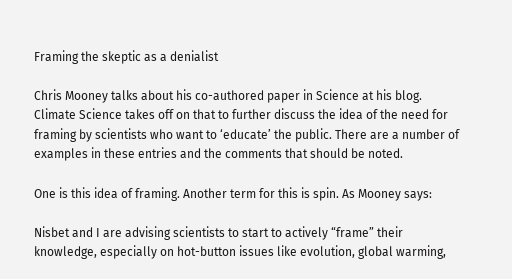Framing the skeptic as a denialist

Chris Mooney talks about his co-authored paper in Science at his blog. Climate Science takes off on that to further discuss the idea of the need for framing by scientists who want to ‘educate’ the public. There are a number of examples in these entries and the comments that should be noted.

One is this idea of framing. Another term for this is spin. As Mooney says:

Nisbet and I are advising scientists to start to actively “frame” their knowledge, especially on hot-button issues like evolution, global warming,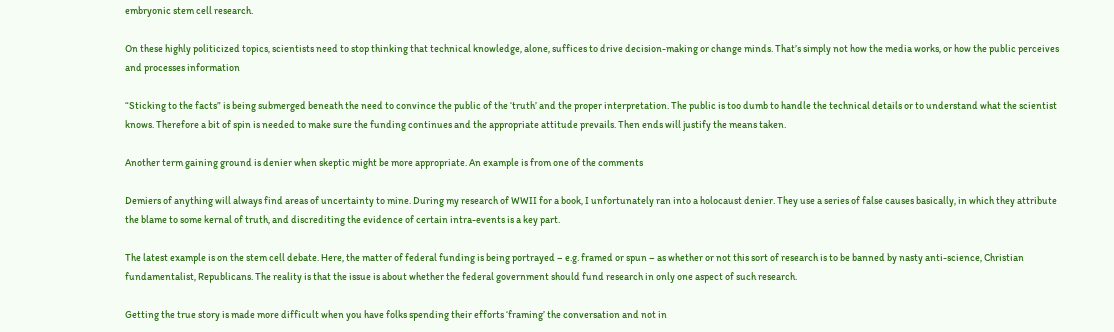embryonic stem cell research.

On these highly politicized topics, scientists need to stop thinking that technical knowledge, alone, suffices to drive decision-making or change minds. That’s simply not how the media works, or how the public perceives and processes information

“Sticking to the facts” is being submerged beneath the need to convince the public of the ‘truth’ and the proper interpretation. The public is too dumb to handle the technical details or to understand what the scientist knows. Therefore a bit of spin is needed to make sure the funding continues and the appropriate attitude prevails. Then ends will justify the means taken.

Another term gaining ground is denier when skeptic might be more appropriate. An example is from one of the comments

Demiers of anything will always find areas of uncertainty to mine. During my research of WWII for a book, I unfortunately ran into a holocaust denier. They use a series of false causes basically, in which they attribute the blame to some kernal of truth, and discrediting the evidence of certain intra-events is a key part.

The latest example is on the stem cell debate. Here, the matter of federal funding is being portrayed – e.g. framed or spun – as whether or not this sort of research is to be banned by nasty anti-science, Christian fundamentalist, Republicans. The reality is that the issue is about whether the federal government should fund research in only one aspect of such research.

Getting the true story is made more difficult when you have folks spending their efforts ‘framing’ the conversation and not in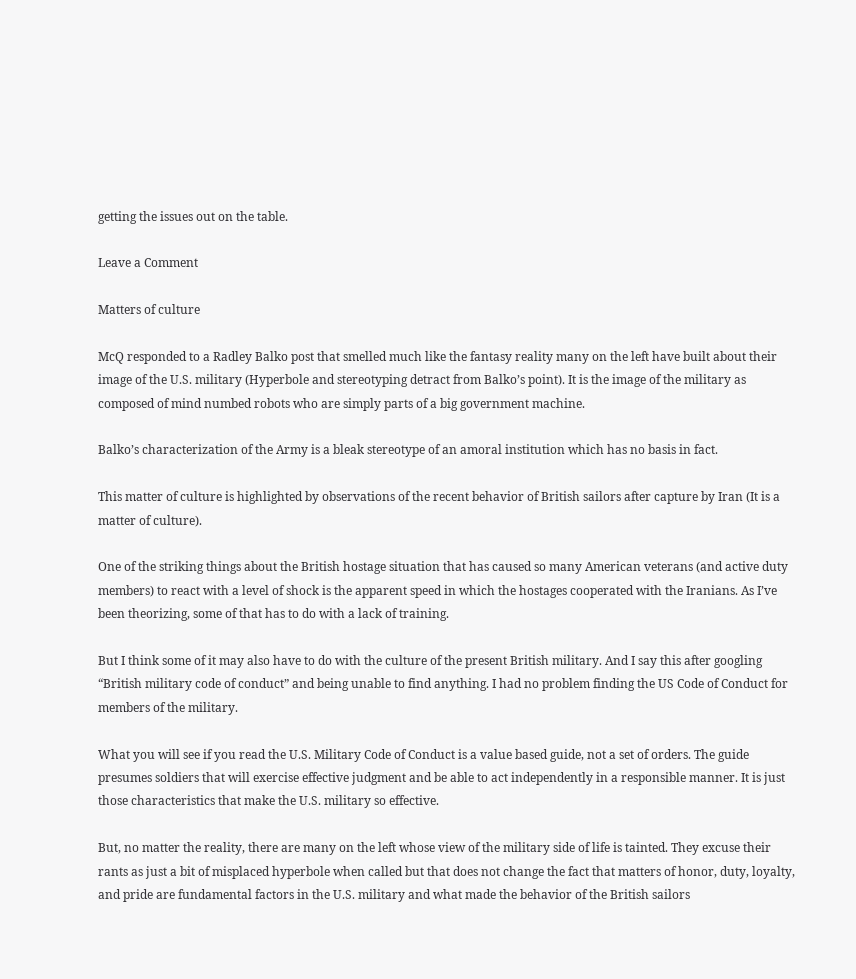getting the issues out on the table.

Leave a Comment

Matters of culture

McQ responded to a Radley Balko post that smelled much like the fantasy reality many on the left have built about their image of the U.S. military (Hyperbole and stereotyping detract from Balko’s point). It is the image of the military as composed of mind numbed robots who are simply parts of a big government machine.

Balko’s characterization of the Army is a bleak stereotype of an amoral institution which has no basis in fact.

This matter of culture is highlighted by observations of the recent behavior of British sailors after capture by Iran (It is a matter of culture).

One of the striking things about the British hostage situation that has caused so many American veterans (and active duty members) to react with a level of shock is the apparent speed in which the hostages cooperated with the Iranians. As I’ve been theorizing, some of that has to do with a lack of training.

But I think some of it may also have to do with the culture of the present British military. And I say this after googling “British military code of conduct” and being unable to find anything. I had no problem finding the US Code of Conduct for members of the military.

What you will see if you read the U.S. Military Code of Conduct is a value based guide, not a set of orders. The guide presumes soldiers that will exercise effective judgment and be able to act independently in a responsible manner. It is just those characteristics that make the U.S. military so effective.

But, no matter the reality, there are many on the left whose view of the military side of life is tainted. They excuse their rants as just a bit of misplaced hyperbole when called but that does not change the fact that matters of honor, duty, loyalty, and pride are fundamental factors in the U.S. military and what made the behavior of the British sailors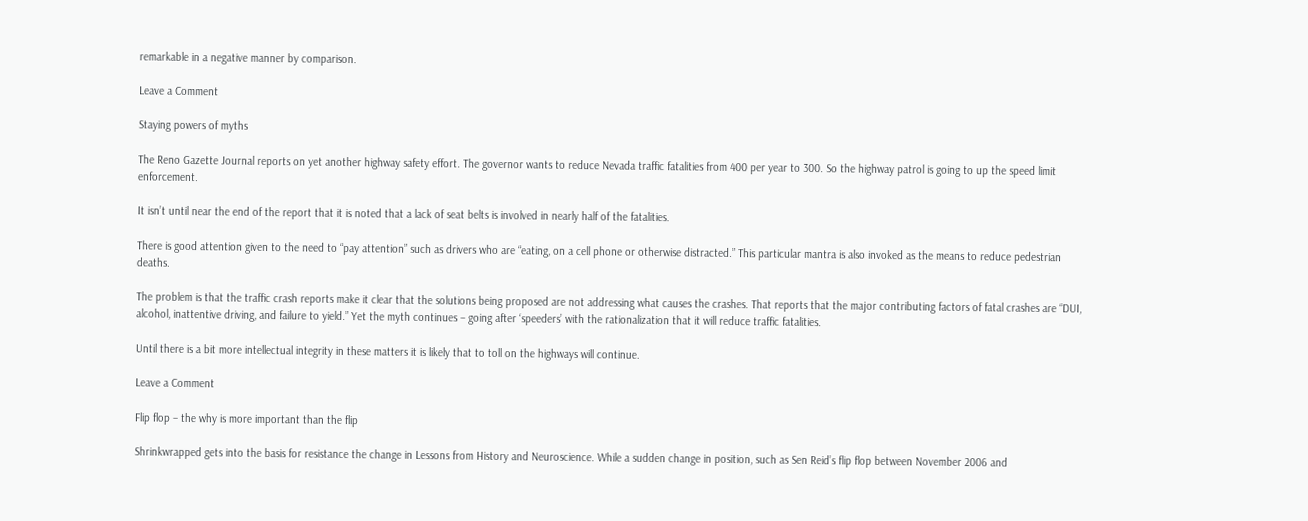remarkable in a negative manner by comparison.

Leave a Comment

Staying powers of myths

The Reno Gazette Journal reports on yet another highway safety effort. The governor wants to reduce Nevada traffic fatalities from 400 per year to 300. So the highway patrol is going to up the speed limit enforcement.

It isn’t until near the end of the report that it is noted that a lack of seat belts is involved in nearly half of the fatalities.

There is good attention given to the need to “pay attention” such as drivers who are “eating, on a cell phone or otherwise distracted.” This particular mantra is also invoked as the means to reduce pedestrian deaths.

The problem is that the traffic crash reports make it clear that the solutions being proposed are not addressing what causes the crashes. That reports that the major contributing factors of fatal crashes are “DUI, alcohol, inattentive driving, and failure to yield.” Yet the myth continues – going after ‘speeders’ with the rationalization that it will reduce traffic fatalities.

Until there is a bit more intellectual integrity in these matters it is likely that to toll on the highways will continue.

Leave a Comment

Flip flop – the why is more important than the flip

Shrinkwrapped gets into the basis for resistance the change in Lessons from History and Neuroscience. While a sudden change in position, such as Sen Reid’s flip flop between November 2006 and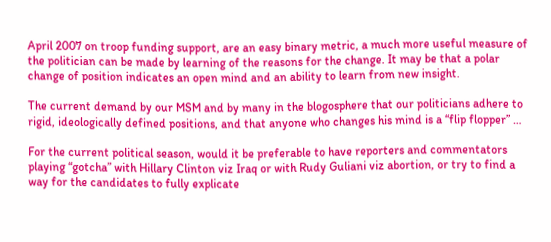April 2007 on troop funding support, are an easy binary metric, a much more useful measure of the politician can be made by learning of the reasons for the change. It may be that a polar change of position indicates an open mind and an ability to learn from new insight.

The current demand by our MSM and by many in the blogosphere that our politicians adhere to rigid, ideologically defined positions, and that anyone who changes his mind is a “flip flopper” …

For the current political season, would it be preferable to have reporters and commentators playing “gotcha” with Hillary Clinton viz Iraq or with Rudy Guliani viz abortion, or try to find a way for the candidates to fully explicate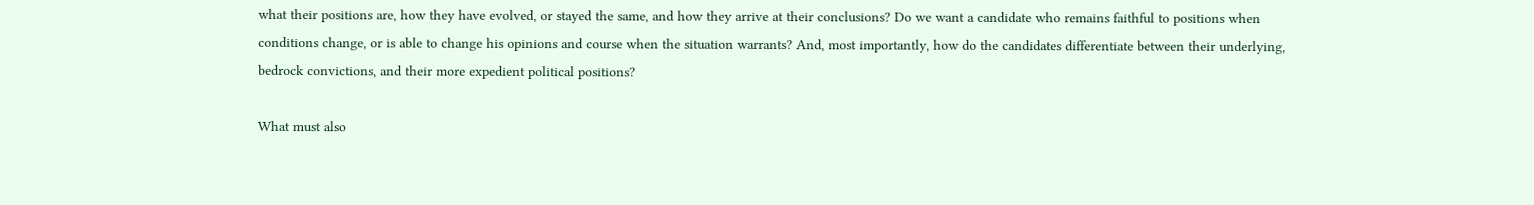what their positions are, how they have evolved, or stayed the same, and how they arrive at their conclusions? Do we want a candidate who remains faithful to positions when conditions change, or is able to change his opinions and course when the situation warrants? And, most importantly, how do the candidates differentiate between their underlying, bedrock convictions, and their more expedient political positions?

What must also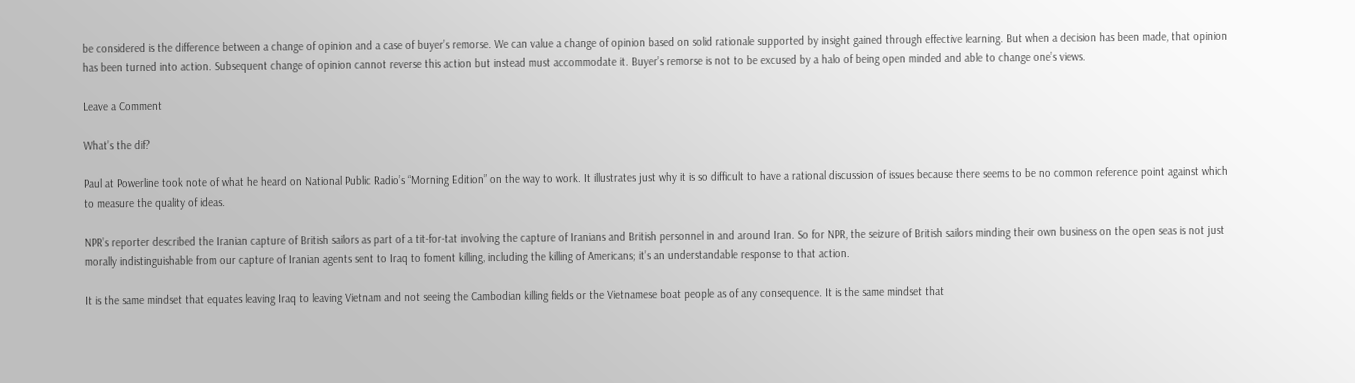be considered is the difference between a change of opinion and a case of buyer’s remorse. We can value a change of opinion based on solid rationale supported by insight gained through effective learning. But when a decision has been made, that opinion has been turned into action. Subsequent change of opinion cannot reverse this action but instead must accommodate it. Buyer’s remorse is not to be excused by a halo of being open minded and able to change one’s views.

Leave a Comment

What’s the dif?

Paul at Powerline took note of what he heard on National Public Radio’s “Morning Edition” on the way to work. It illustrates just why it is so difficult to have a rational discussion of issues because there seems to be no common reference point against which to measure the quality of ideas.

NPR’s reporter described the Iranian capture of British sailors as part of a tit-for-tat involving the capture of Iranians and British personnel in and around Iran. So for NPR, the seizure of British sailors minding their own business on the open seas is not just morally indistinguishable from our capture of Iranian agents sent to Iraq to foment killing, including the killing of Americans; it’s an understandable response to that action.

It is the same mindset that equates leaving Iraq to leaving Vietnam and not seeing the Cambodian killing fields or the Vietnamese boat people as of any consequence. It is the same mindset that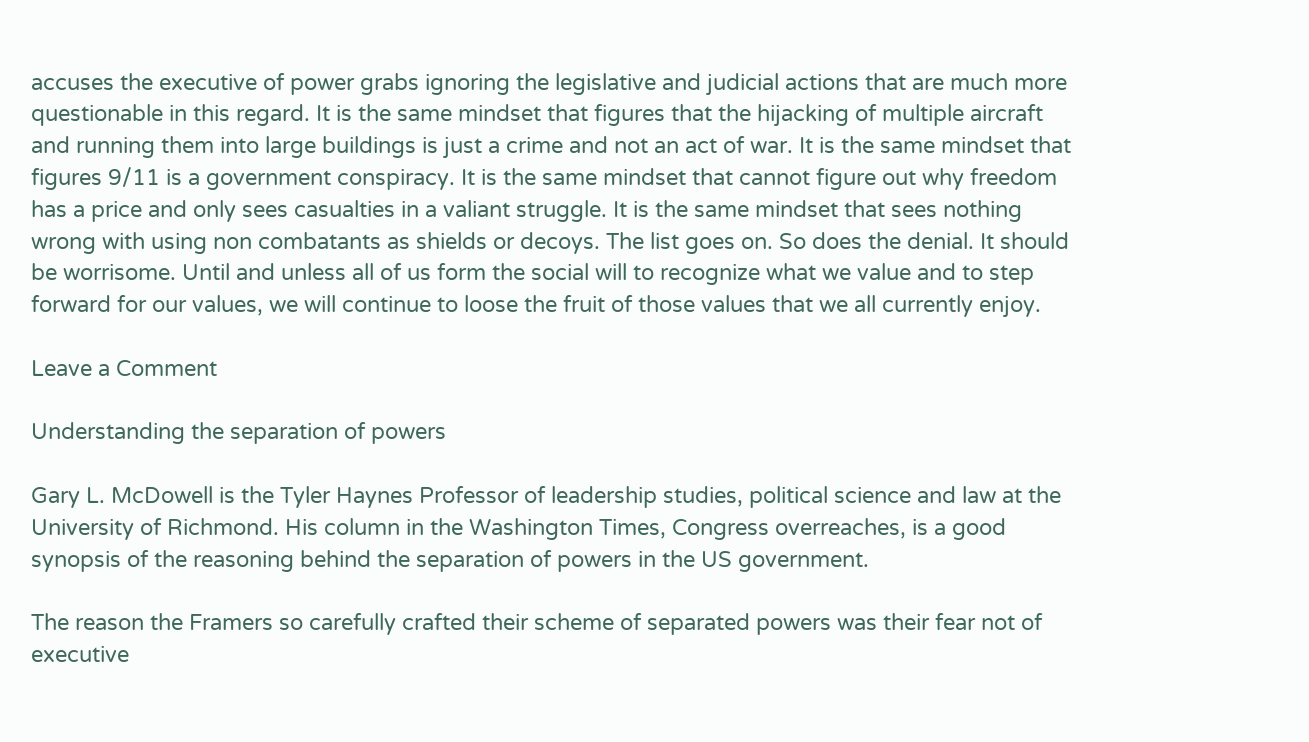accuses the executive of power grabs ignoring the legislative and judicial actions that are much more questionable in this regard. It is the same mindset that figures that the hijacking of multiple aircraft and running them into large buildings is just a crime and not an act of war. It is the same mindset that figures 9/11 is a government conspiracy. It is the same mindset that cannot figure out why freedom has a price and only sees casualties in a valiant struggle. It is the same mindset that sees nothing wrong with using non combatants as shields or decoys. The list goes on. So does the denial. It should be worrisome. Until and unless all of us form the social will to recognize what we value and to step forward for our values, we will continue to loose the fruit of those values that we all currently enjoy.

Leave a Comment

Understanding the separation of powers

Gary L. McDowell is the Tyler Haynes Professor of leadership studies, political science and law at the University of Richmond. His column in the Washington Times, Congress overreaches, is a good synopsis of the reasoning behind the separation of powers in the US government.

The reason the Framers so carefully crafted their scheme of separated powers was their fear not of executive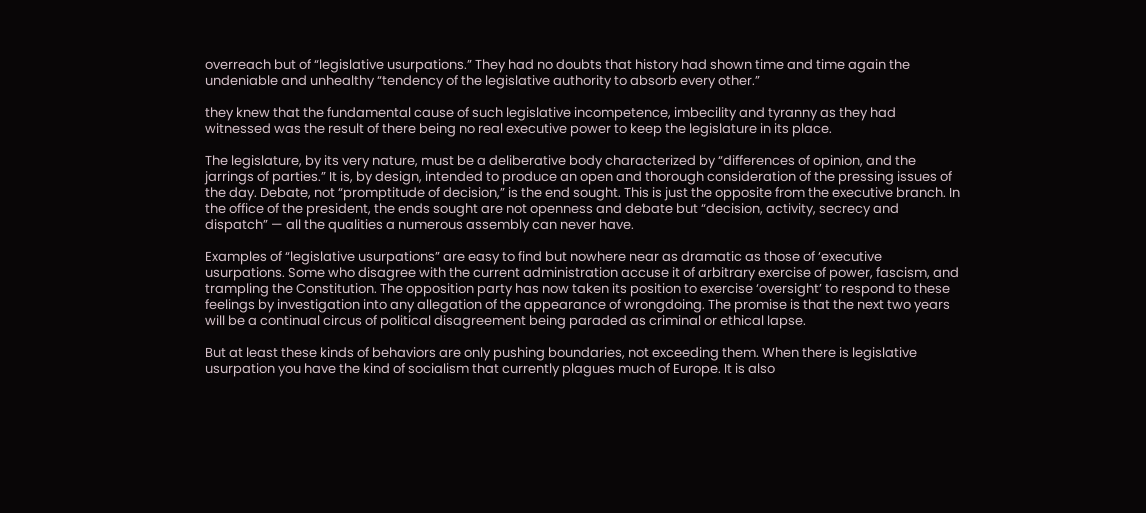overreach but of “legislative usurpations.” They had no doubts that history had shown time and time again the undeniable and unhealthy “tendency of the legislative authority to absorb every other.”

they knew that the fundamental cause of such legislative incompetence, imbecility and tyranny as they had witnessed was the result of there being no real executive power to keep the legislature in its place.

The legislature, by its very nature, must be a deliberative body characterized by “differences of opinion, and the jarrings of parties.” It is, by design, intended to produce an open and thorough consideration of the pressing issues of the day. Debate, not “promptitude of decision,” is the end sought. This is just the opposite from the executive branch. In the office of the president, the ends sought are not openness and debate but “decision, activity, secrecy and dispatch” — all the qualities a numerous assembly can never have.

Examples of “legislative usurpations” are easy to find but nowhere near as dramatic as those of ‘executive usurpations. Some who disagree with the current administration accuse it of arbitrary exercise of power, fascism, and trampling the Constitution. The opposition party has now taken its position to exercise ‘oversight’ to respond to these feelings by investigation into any allegation of the appearance of wrongdoing. The promise is that the next two years will be a continual circus of political disagreement being paraded as criminal or ethical lapse.

But at least these kinds of behaviors are only pushing boundaries, not exceeding them. When there is legislative usurpation you have the kind of socialism that currently plagues much of Europe. It is also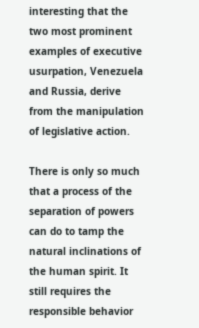interesting that the two most prominent examples of executive usurpation, Venezuela and Russia, derive from the manipulation of legislative action.

There is only so much that a process of the separation of powers can do to tamp the natural inclinations of the human spirit. It still requires the responsible behavior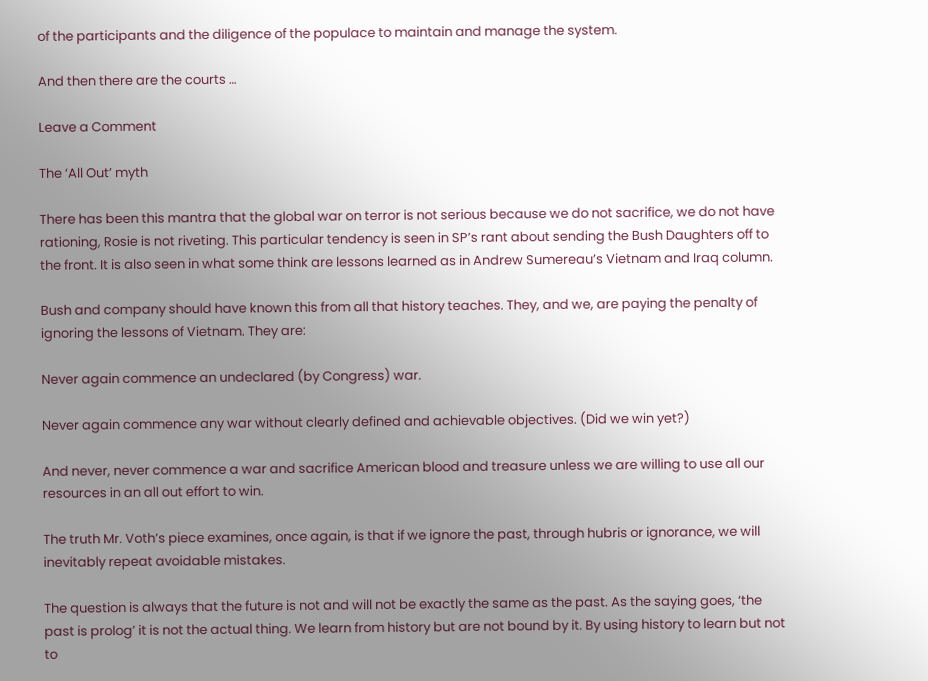of the participants and the diligence of the populace to maintain and manage the system.

And then there are the courts …

Leave a Comment

The ‘All Out’ myth

There has been this mantra that the global war on terror is not serious because we do not sacrifice, we do not have rationing, Rosie is not riveting. This particular tendency is seen in SP’s rant about sending the Bush Daughters off to the front. It is also seen in what some think are lessons learned as in Andrew Sumereau’s Vietnam and Iraq column.

Bush and company should have known this from all that history teaches. They, and we, are paying the penalty of ignoring the lessons of Vietnam. They are:

Never again commence an undeclared (by Congress) war.

Never again commence any war without clearly defined and achievable objectives. (Did we win yet?)

And never, never commence a war and sacrifice American blood and treasure unless we are willing to use all our resources in an all out effort to win.

The truth Mr. Voth’s piece examines, once again, is that if we ignore the past, through hubris or ignorance, we will inevitably repeat avoidable mistakes.

The question is always that the future is not and will not be exactly the same as the past. As the saying goes, ‘the past is prolog’ it is not the actual thing. We learn from history but are not bound by it. By using history to learn but not to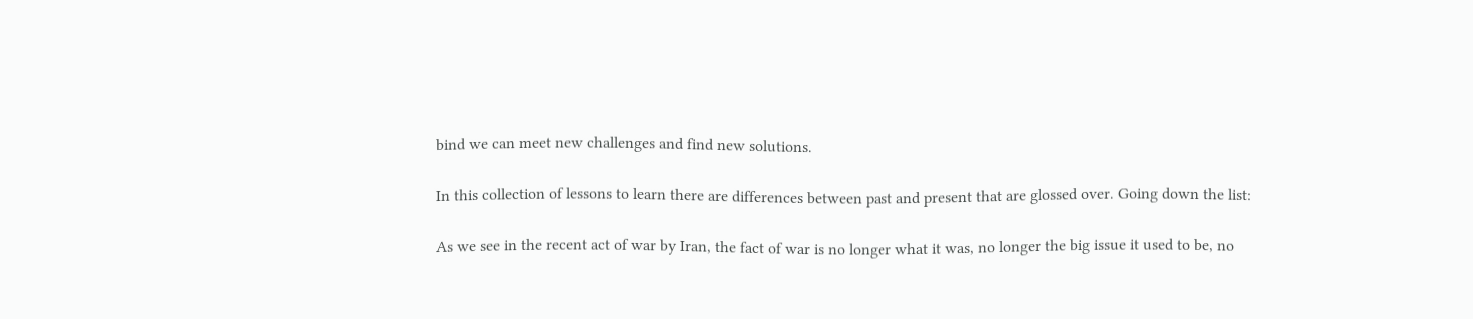bind we can meet new challenges and find new solutions.

In this collection of lessons to learn there are differences between past and present that are glossed over. Going down the list:

As we see in the recent act of war by Iran, the fact of war is no longer what it was, no longer the big issue it used to be, no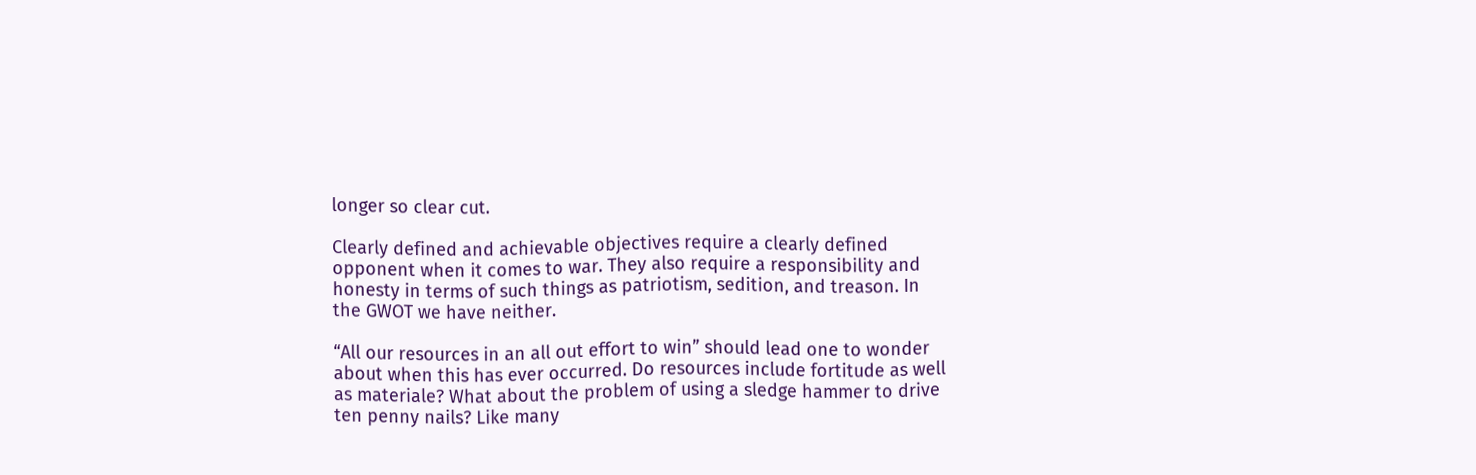longer so clear cut.

Clearly defined and achievable objectives require a clearly defined opponent when it comes to war. They also require a responsibility and honesty in terms of such things as patriotism, sedition, and treason. In the GWOT we have neither.

“All our resources in an all out effort to win” should lead one to wonder about when this has ever occurred. Do resources include fortitude as well as materiale? What about the problem of using a sledge hammer to drive ten penny nails? Like many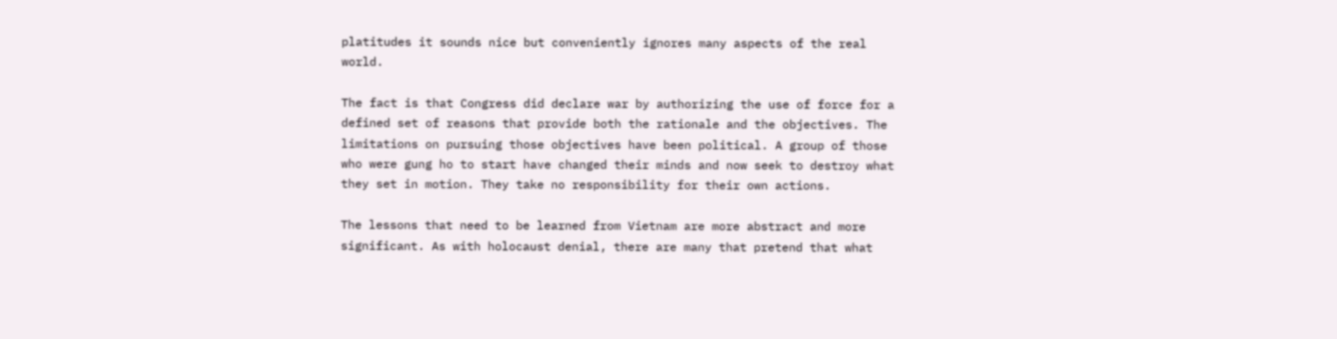platitudes it sounds nice but conveniently ignores many aspects of the real world.

The fact is that Congress did declare war by authorizing the use of force for a defined set of reasons that provide both the rationale and the objectives. The limitations on pursuing those objectives have been political. A group of those who were gung ho to start have changed their minds and now seek to destroy what they set in motion. They take no responsibility for their own actions.

The lessons that need to be learned from Vietnam are more abstract and more significant. As with holocaust denial, there are many that pretend that what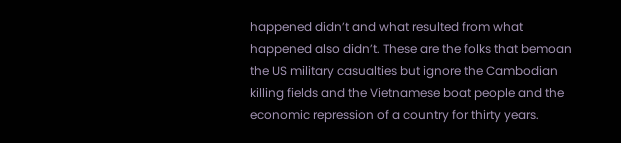happened didn’t and what resulted from what happened also didn’t. These are the folks that bemoan the US military casualties but ignore the Cambodian killing fields and the Vietnamese boat people and the economic repression of a country for thirty years.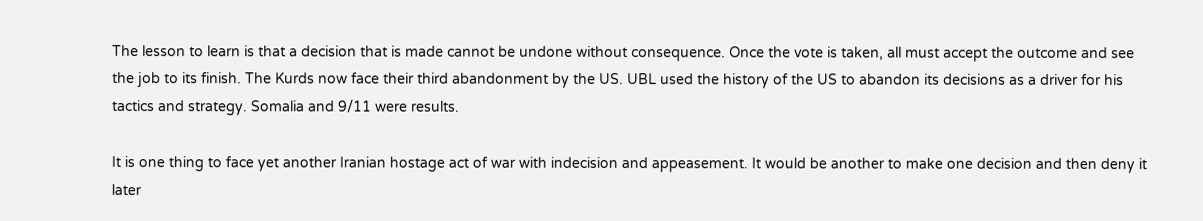The lesson to learn is that a decision that is made cannot be undone without consequence. Once the vote is taken, all must accept the outcome and see the job to its finish. The Kurds now face their third abandonment by the US. UBL used the history of the US to abandon its decisions as a driver for his tactics and strategy. Somalia and 9/11 were results.

It is one thing to face yet another Iranian hostage act of war with indecision and appeasement. It would be another to make one decision and then deny it later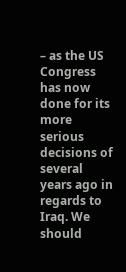– as the US Congress has now done for its more serious decisions of several years ago in regards to Iraq. We should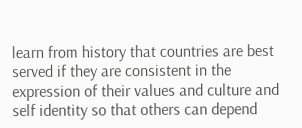learn from history that countries are best served if they are consistent in the expression of their values and culture and self identity so that others can depend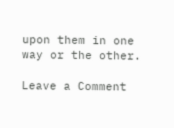upon them in one way or the other.

Leave a Comment